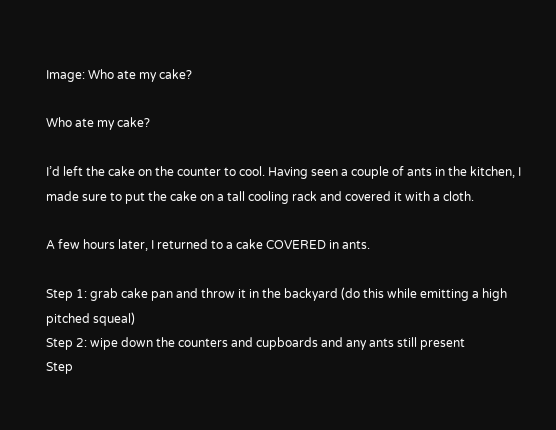Image: Who ate my cake?

Who ate my cake?

I’d left the cake on the counter to cool. Having seen a couple of ants in the kitchen, I made sure to put the cake on a tall cooling rack and covered it with a cloth.

A few hours later, I returned to a cake COVERED in ants.

Step 1: grab cake pan and throw it in the backyard (do this while emitting a high pitched squeal)
Step 2: wipe down the counters and cupboards and any ants still present
Step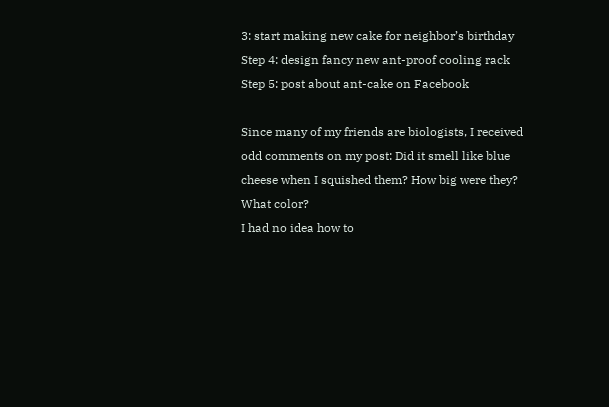3: start making new cake for neighbor’s birthday
Step 4: design fancy new ant-proof cooling rack
Step 5: post about ant-cake on Facebook

Since many of my friends are biologists, I received odd comments on my post: Did it smell like blue cheese when I squished them? How big were they? What color?
I had no idea how to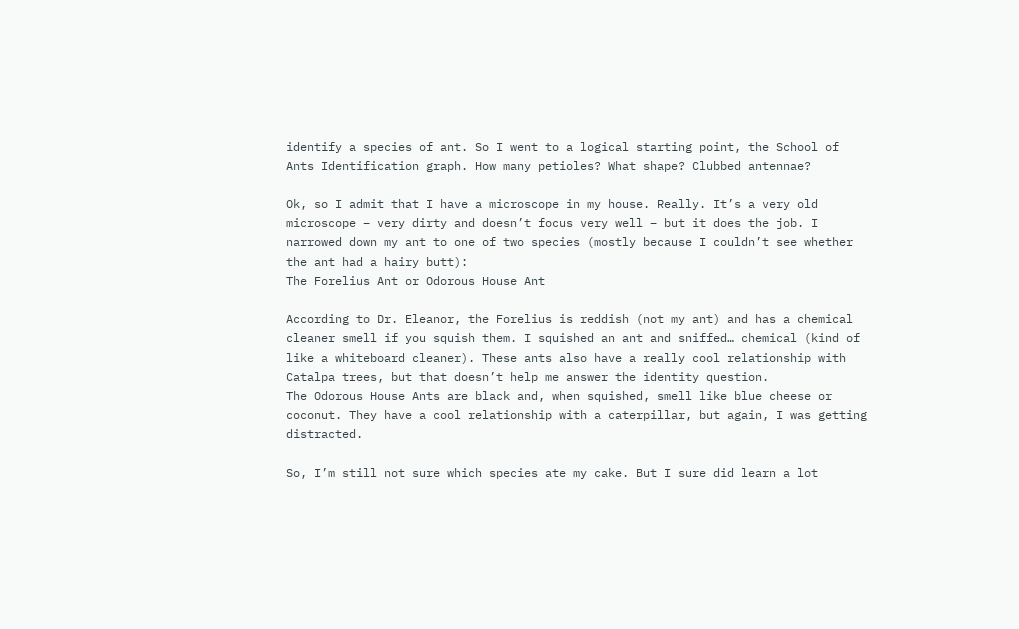identify a species of ant. So I went to a logical starting point, the School of Ants Identification graph. How many petioles? What shape? Clubbed antennae?

Ok, so I admit that I have a microscope in my house. Really. It’s a very old microscope – very dirty and doesn’t focus very well – but it does the job. I narrowed down my ant to one of two species (mostly because I couldn’t see whether the ant had a hairy butt):
The Forelius Ant or Odorous House Ant

According to Dr. Eleanor, the Forelius is reddish (not my ant) and has a chemical cleaner smell if you squish them. I squished an ant and sniffed… chemical (kind of like a whiteboard cleaner). These ants also have a really cool relationship with Catalpa trees, but that doesn’t help me answer the identity question.
The Odorous House Ants are black and, when squished, smell like blue cheese or coconut. They have a cool relationship with a caterpillar, but again, I was getting distracted.

So, I’m still not sure which species ate my cake. But I sure did learn a lot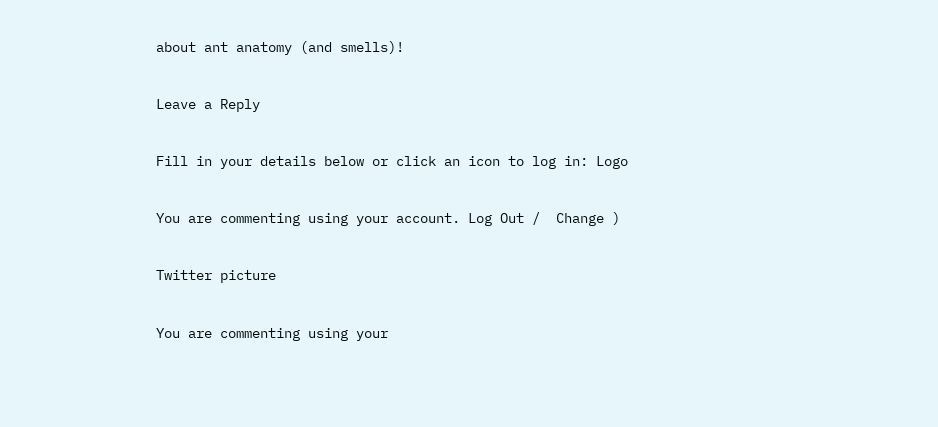about ant anatomy (and smells)!

Leave a Reply

Fill in your details below or click an icon to log in: Logo

You are commenting using your account. Log Out /  Change )

Twitter picture

You are commenting using your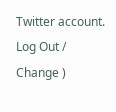Twitter account. Log Out /  Change )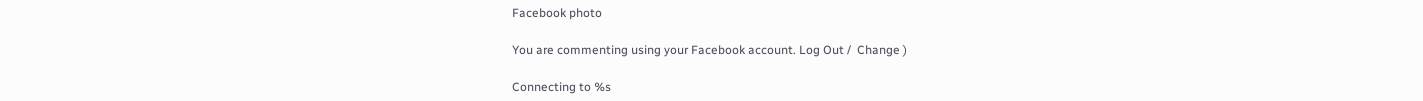Facebook photo

You are commenting using your Facebook account. Log Out /  Change )

Connecting to %s